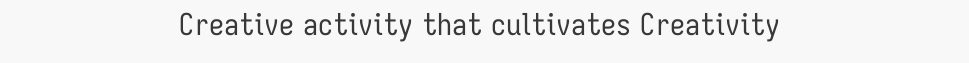Creative activity that cultivates Creativity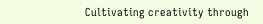Cultivating creativity through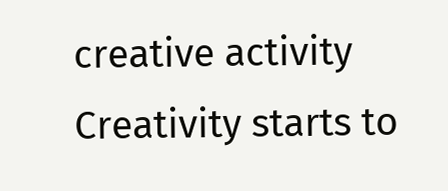creative activity Creativity starts to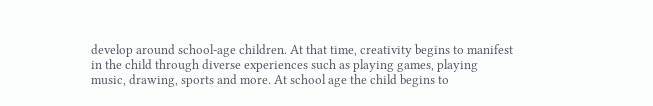develop around school-age children. At that time, creativity begins to manifest in the child through diverse experiences such as playing games, playing music, drawing, sports and more. At school age the child begins to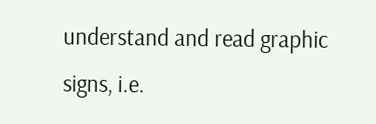understand and read graphic signs, i.e.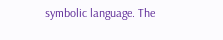symbolic language. The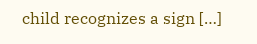child recognizes a sign […]